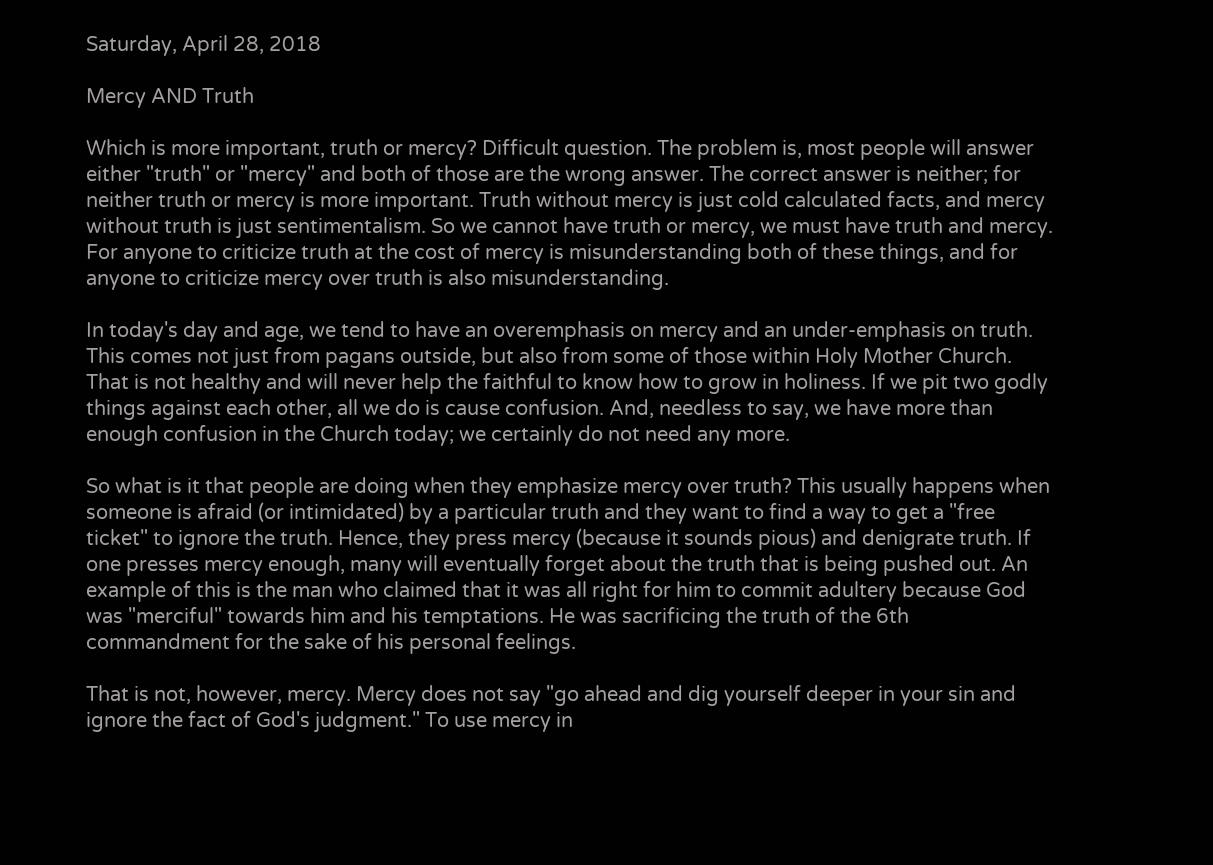Saturday, April 28, 2018

Mercy AND Truth

Which is more important, truth or mercy? Difficult question. The problem is, most people will answer either "truth" or "mercy" and both of those are the wrong answer. The correct answer is neither; for neither truth or mercy is more important. Truth without mercy is just cold calculated facts, and mercy without truth is just sentimentalism. So we cannot have truth or mercy, we must have truth and mercy. For anyone to criticize truth at the cost of mercy is misunderstanding both of these things, and for anyone to criticize mercy over truth is also misunderstanding.

In today's day and age, we tend to have an overemphasis on mercy and an under-emphasis on truth. This comes not just from pagans outside, but also from some of those within Holy Mother Church. That is not healthy and will never help the faithful to know how to grow in holiness. If we pit two godly things against each other, all we do is cause confusion. And, needless to say, we have more than enough confusion in the Church today; we certainly do not need any more.

So what is it that people are doing when they emphasize mercy over truth? This usually happens when someone is afraid (or intimidated) by a particular truth and they want to find a way to get a "free ticket" to ignore the truth. Hence, they press mercy (because it sounds pious) and denigrate truth. If one presses mercy enough, many will eventually forget about the truth that is being pushed out. An example of this is the man who claimed that it was all right for him to commit adultery because God was "merciful" towards him and his temptations. He was sacrificing the truth of the 6th commandment for the sake of his personal feelings.

That is not, however, mercy. Mercy does not say "go ahead and dig yourself deeper in your sin and ignore the fact of God's judgment." To use mercy in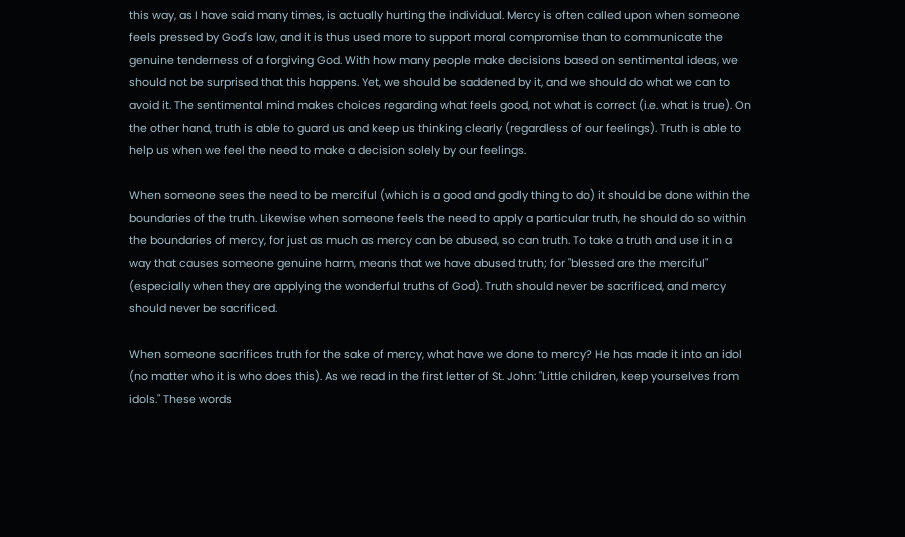this way, as I have said many times, is actually hurting the individual. Mercy is often called upon when someone feels pressed by God's law, and it is thus used more to support moral compromise than to communicate the genuine tenderness of a forgiving God. With how many people make decisions based on sentimental ideas, we should not be surprised that this happens. Yet, we should be saddened by it, and we should do what we can to avoid it. The sentimental mind makes choices regarding what feels good, not what is correct (i.e. what is true). On the other hand, truth is able to guard us and keep us thinking clearly (regardless of our feelings). Truth is able to help us when we feel the need to make a decision solely by our feelings.

When someone sees the need to be merciful (which is a good and godly thing to do) it should be done within the boundaries of the truth. Likewise when someone feels the need to apply a particular truth, he should do so within the boundaries of mercy, for just as much as mercy can be abused, so can truth. To take a truth and use it in a way that causes someone genuine harm, means that we have abused truth; for "blessed are the merciful" (especially when they are applying the wonderful truths of God). Truth should never be sacrificed, and mercy should never be sacrificed.

When someone sacrifices truth for the sake of mercy, what have we done to mercy? He has made it into an idol (no matter who it is who does this). As we read in the first letter of St. John: "Little children, keep yourselves from idols." These words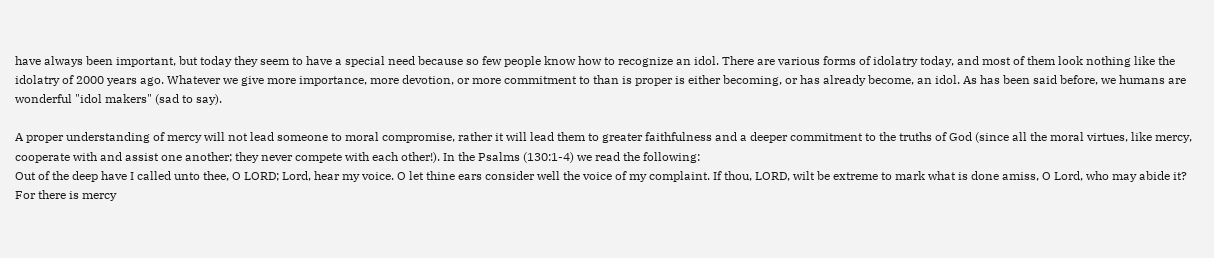have always been important, but today they seem to have a special need because so few people know how to recognize an idol. There are various forms of idolatry today, and most of them look nothing like the idolatry of 2000 years ago. Whatever we give more importance, more devotion, or more commitment to than is proper is either becoming, or has already become, an idol. As has been said before, we humans are wonderful "idol makers" (sad to say).

A proper understanding of mercy will not lead someone to moral compromise, rather it will lead them to greater faithfulness and a deeper commitment to the truths of God (since all the moral virtues, like mercy, cooperate with and assist one another; they never compete with each other!). In the Psalms (130:1-4) we read the following:
Out of the deep have I called unto thee, O LORD; Lord, hear my voice. O let thine ears consider well the voice of my complaint. If thou, LORD, wilt be extreme to mark what is done amiss, O Lord, who may abide it? For there is mercy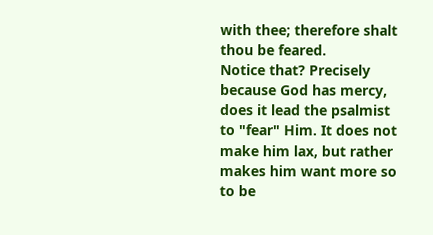with thee; therefore shalt thou be feared.
Notice that? Precisely because God has mercy, does it lead the psalmist to "fear" Him. It does not make him lax, but rather makes him want more so to be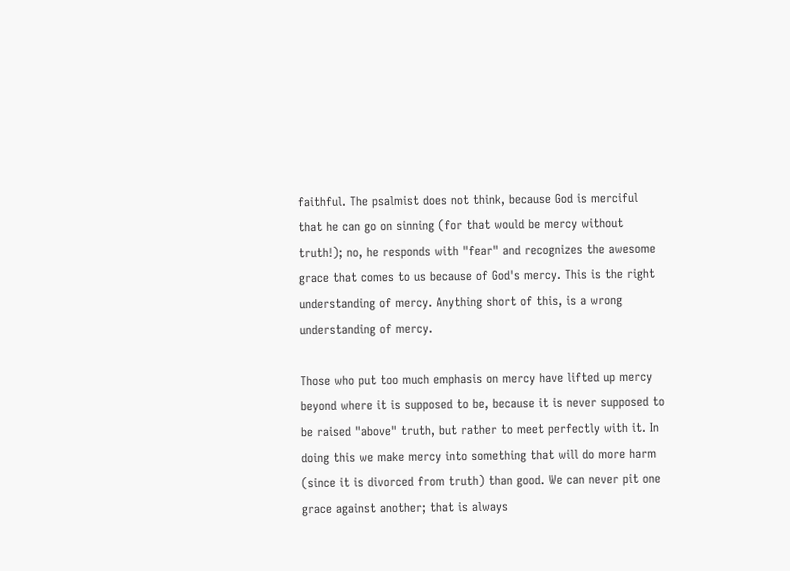faithful. The psalmist does not think, because God is merciful that he can go on sinning (for that would be mercy without truth!); no, he responds with "fear" and recognizes the awesome grace that comes to us because of God's mercy. This is the right understanding of mercy. Anything short of this, is a wrong understanding of mercy.

Those who put too much emphasis on mercy have lifted up mercy beyond where it is supposed to be, because it is never supposed to be raised "above" truth, but rather to meet perfectly with it. In doing this we make mercy into something that will do more harm (since it is divorced from truth) than good. We can never pit one grace against another; that is always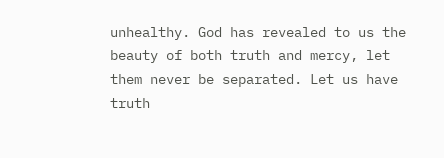unhealthy. God has revealed to us the beauty of both truth and mercy, let them never be separated. Let us have truth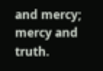and mercy; mercy and truth.